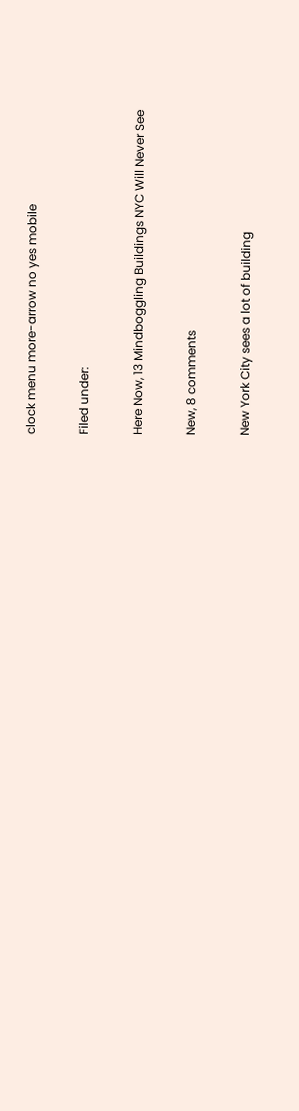clock menu more-arrow no yes mobile

Filed under:

Here Now, 13 Mindboggling Buildings NYC Will Never See

New, 8 comments

New York City sees a lot of building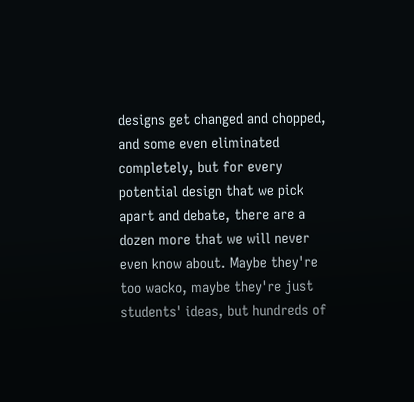designs get changed and chopped, and some even eliminated completely, but for every potential design that we pick apart and debate, there are a dozen more that we will never even know about. Maybe they're too wacko, maybe they're just students' ideas, but hundreds of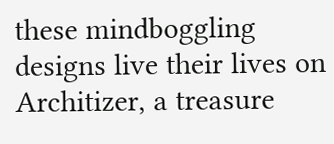these mindboggling designs live their lives on Architizer, a treasure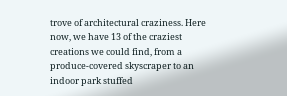trove of architectural craziness. Here now, we have 13 of the craziest creations we could find, from a produce-covered skyscraper to an indoor park stuffed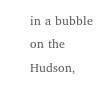in a bubble on the Hudson,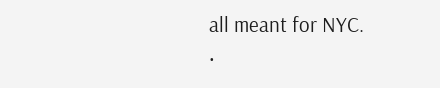all meant for NYC.
·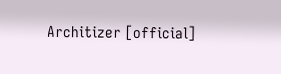Architizer [official]